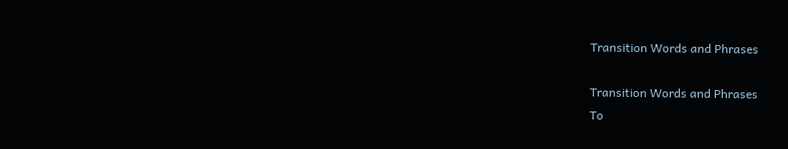Transition Words and Phrases

Transition Words and Phrases
To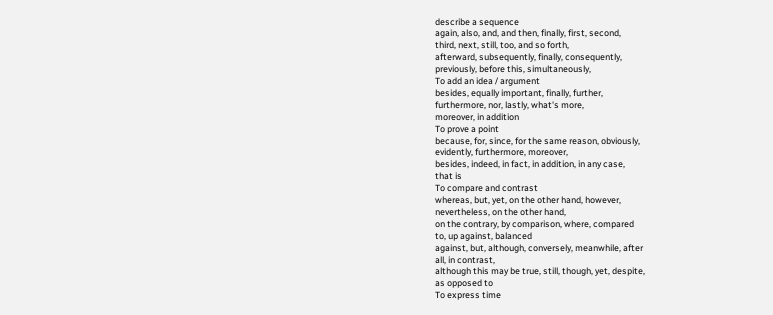describe a sequence
again, also, and, and then, finally, first, second,
third, next, still, too, and so forth,
afterward, subsequently, finally, consequently,
previously, before this, simultaneously,
To add an idea / argument
besides, equally important, finally, further,
furthermore, nor, lastly, what's more,
moreover, in addition
To prove a point
because, for, since, for the same reason, obviously,
evidently, furthermore, moreover,
besides, indeed, in fact, in addition, in any case,
that is
To compare and contrast
whereas, but, yet, on the other hand, however,
nevertheless, on the other hand,
on the contrary, by comparison, where, compared
to, up against, balanced
against, but, although, conversely, meanwhile, after
all, in contrast,
although this may be true, still, though, yet, despite,
as opposed to
To express time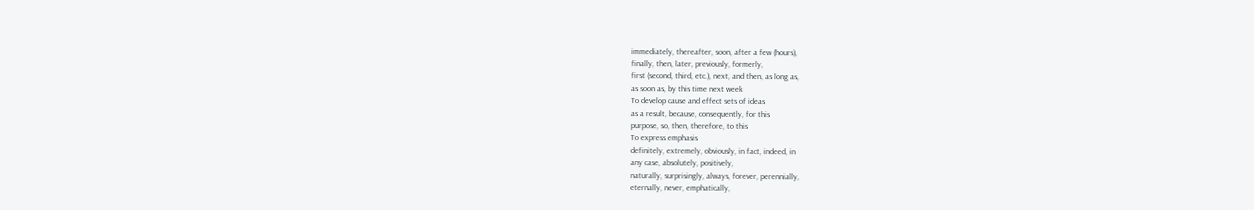immediately, thereafter, soon, after a few (hours),
finally, then, later, previously, formerly,
first (second, third, etc.), next, and then, as long as,
as soon as, by this time next week
To develop cause and effect sets of ideas
as a result, because, consequently, for this
purpose, so, then, therefore, to this
To express emphasis
definitely, extremely, obviously, in fact, indeed, in
any case, absolutely, positively,
naturally, surprisingly, always, forever, perennially,
eternally, never, emphatically,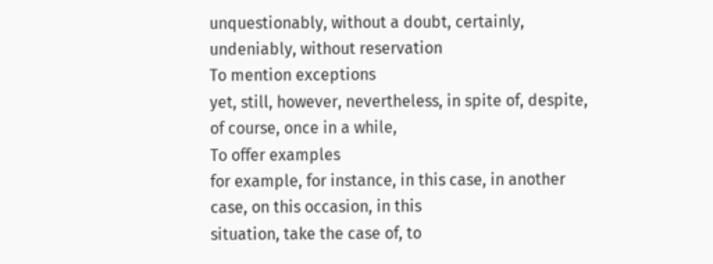unquestionably, without a doubt, certainly,
undeniably, without reservation
To mention exceptions
yet, still, however, nevertheless, in spite of, despite,
of course, once in a while,
To offer examples
for example, for instance, in this case, in another
case, on this occasion, in this
situation, take the case of, to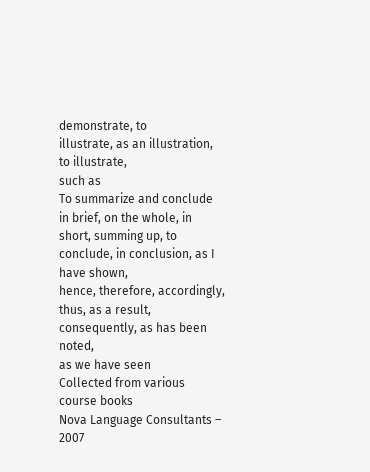demonstrate, to
illustrate, as an illustration, to illustrate,
such as
To summarize and conclude
in brief, on the whole, in short, summing up, to
conclude, in conclusion, as I have shown,
hence, therefore, accordingly, thus, as a result,
consequently, as has been noted,
as we have seen
Collected from various course books
Nova Language Consultants – 2007